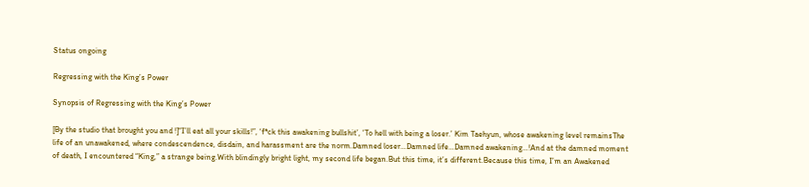Status ongoing

Regressing with the King’s Power

Synopsis of Regressing with the King’s Power

[By the studio that brought you and !]“I’ll eat all your skills!”, ‘f*ck this awakening bullshit’, ‘To hell with being a loser.’ Kim Taehyun, whose awakening level remainsThe life of an unawakened, where condescendence, disdain, and harassment are the norm.Damned loser…Damned life…Damned awakening…!And at the damned moment of death, I encountered “King,” a strange being.With blindingly bright light, my second life began.But this time, it’s different.Because this time, I’m an Awakened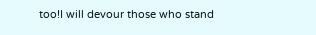too!I will devour those who stand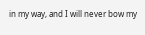in my way, and I will never bow my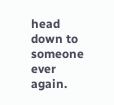head down to someone ever again.